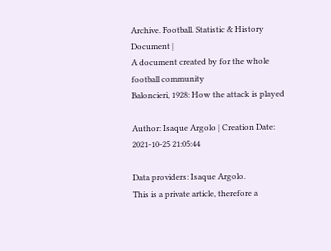Archive. Football. Statistic & History
Document |
A document created by for the whole football community
Baloncieri, 1928: How the attack is played

Author: Isaque Argolo | Creation Date: 2021-10-25 21:05:44

Data providers: Isaque Argolo.
This is a private article, therefore a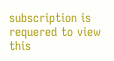subscription is requered to view this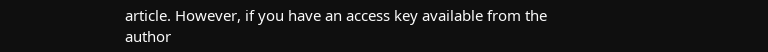article. However, if you have an access key available from the author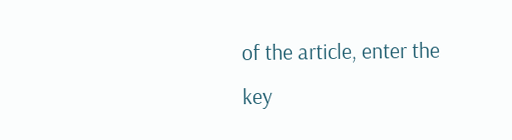of the article, enter the key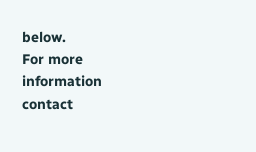below.
For more information contact